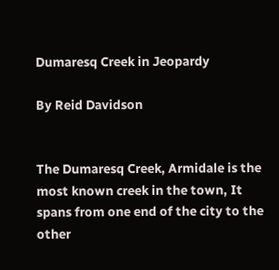Dumaresq Creek in Jeopardy

By Reid Davidson


The Dumaresq Creek, Armidale is the most known creek in the town, It spans from one end of the city to the other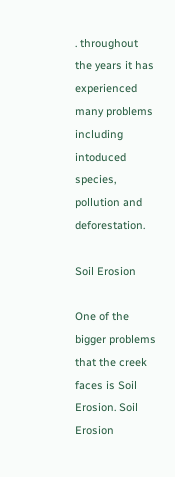. throughout the years it has experienced many problems including intoduced species, pollution and deforestation.

Soil Erosion

One of the bigger problems that the creek faces is Soil Erosion. Soil Erosion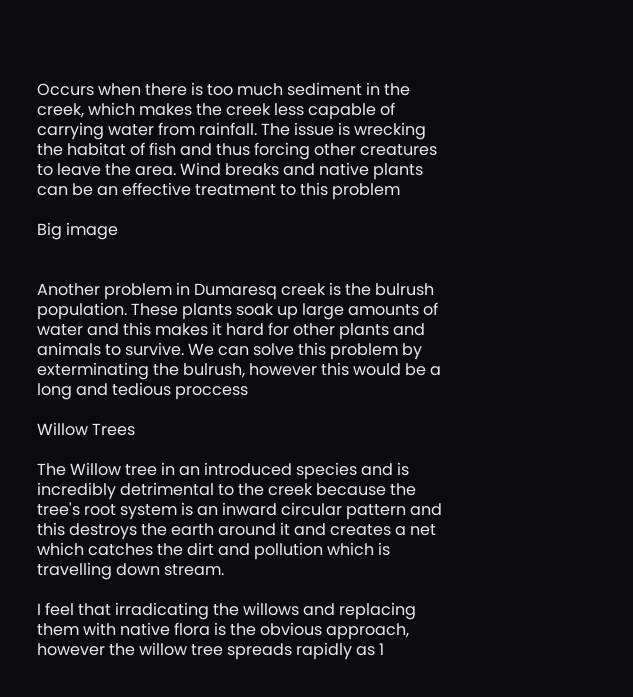Occurs when there is too much sediment in the creek, which makes the creek less capable of carrying water from rainfall. The issue is wrecking the habitat of fish and thus forcing other creatures to leave the area. Wind breaks and native plants can be an effective treatment to this problem

Big image


Another problem in Dumaresq creek is the bulrush population. These plants soak up large amounts of water and this makes it hard for other plants and animals to survive. We can solve this problem by exterminating the bulrush, however this would be a long and tedious proccess

Willow Trees

The Willow tree in an introduced species and is incredibly detrimental to the creek because the tree's root system is an inward circular pattern and this destroys the earth around it and creates a net which catches the dirt and pollution which is travelling down stream.

I feel that irradicating the willows and replacing them with native flora is the obvious approach, however the willow tree spreads rapidly as 1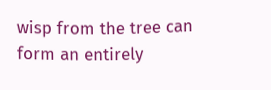wisp from the tree can form an entirely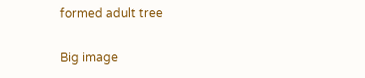formed adult tree

Big image